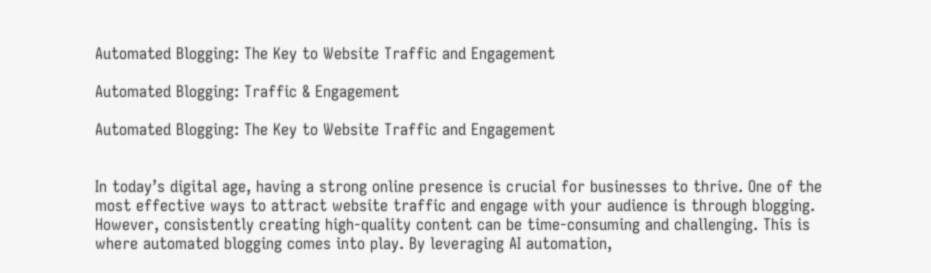Automated Blogging: The Key to Website Traffic and Engagement

Automated Blogging: Traffic & Engagement

Automated Blogging: The Key to Website Traffic and Engagement


In today’s digital age, having a strong online presence is crucial for businesses to thrive. One of the most effective ways to attract website traffic and engage with your audience is through blogging. However, consistently creating high-quality content can be time-consuming and challenging. This is where automated blogging comes into play. By leveraging AI automation,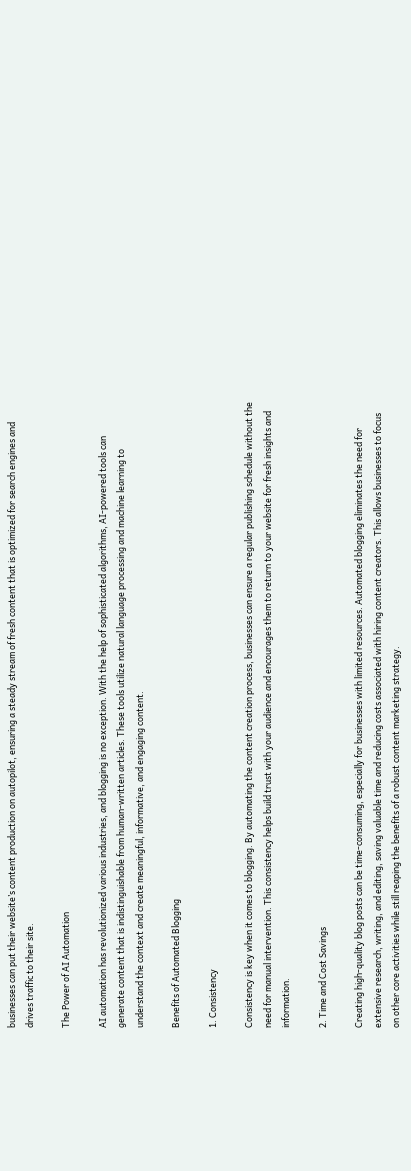businesses can put their website’s content production on autopilot, ensuring a steady stream of fresh content that is optimized for search engines and drives traffic to their site.

The Power of AI Automation

AI automation has revolutionized various industries, and blogging is no exception. With the help of sophisticated algorithms, AI-powered tools can generate content that is indistinguishable from human-written articles. These tools utilize natural language processing and machine learning to understand the context and create meaningful, informative, and engaging content.

Benefits of Automated Blogging

1. Consistency

Consistency is key when it comes to blogging. By automating the content creation process, businesses can ensure a regular publishing schedule without the need for manual intervention. This consistency helps build trust with your audience and encourages them to return to your website for fresh insights and information.

2. Time and Cost Savings

Creating high-quality blog posts can be time-consuming, especially for businesses with limited resources. Automated blogging eliminates the need for extensive research, writing, and editing, saving valuable time and reducing costs associated with hiring content creators. This allows businesses to focus on other core activities while still reaping the benefits of a robust content marketing strategy.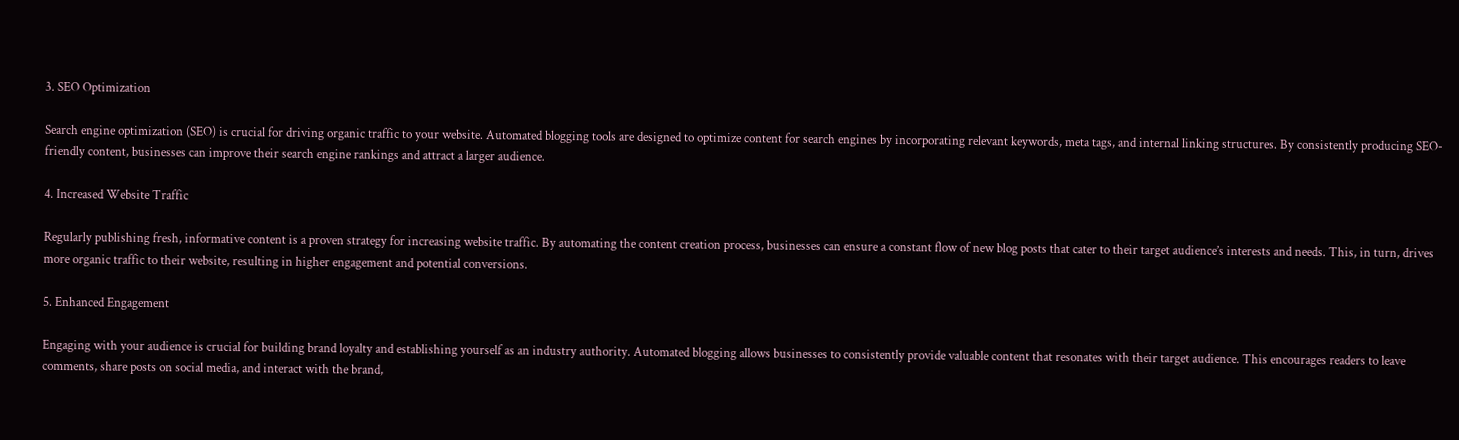3. SEO Optimization

Search engine optimization (SEO) is crucial for driving organic traffic to your website. Automated blogging tools are designed to optimize content for search engines by incorporating relevant keywords, meta tags, and internal linking structures. By consistently producing SEO-friendly content, businesses can improve their search engine rankings and attract a larger audience.

4. Increased Website Traffic

Regularly publishing fresh, informative content is a proven strategy for increasing website traffic. By automating the content creation process, businesses can ensure a constant flow of new blog posts that cater to their target audience’s interests and needs. This, in turn, drives more organic traffic to their website, resulting in higher engagement and potential conversions.

5. Enhanced Engagement

Engaging with your audience is crucial for building brand loyalty and establishing yourself as an industry authority. Automated blogging allows businesses to consistently provide valuable content that resonates with their target audience. This encourages readers to leave comments, share posts on social media, and interact with the brand,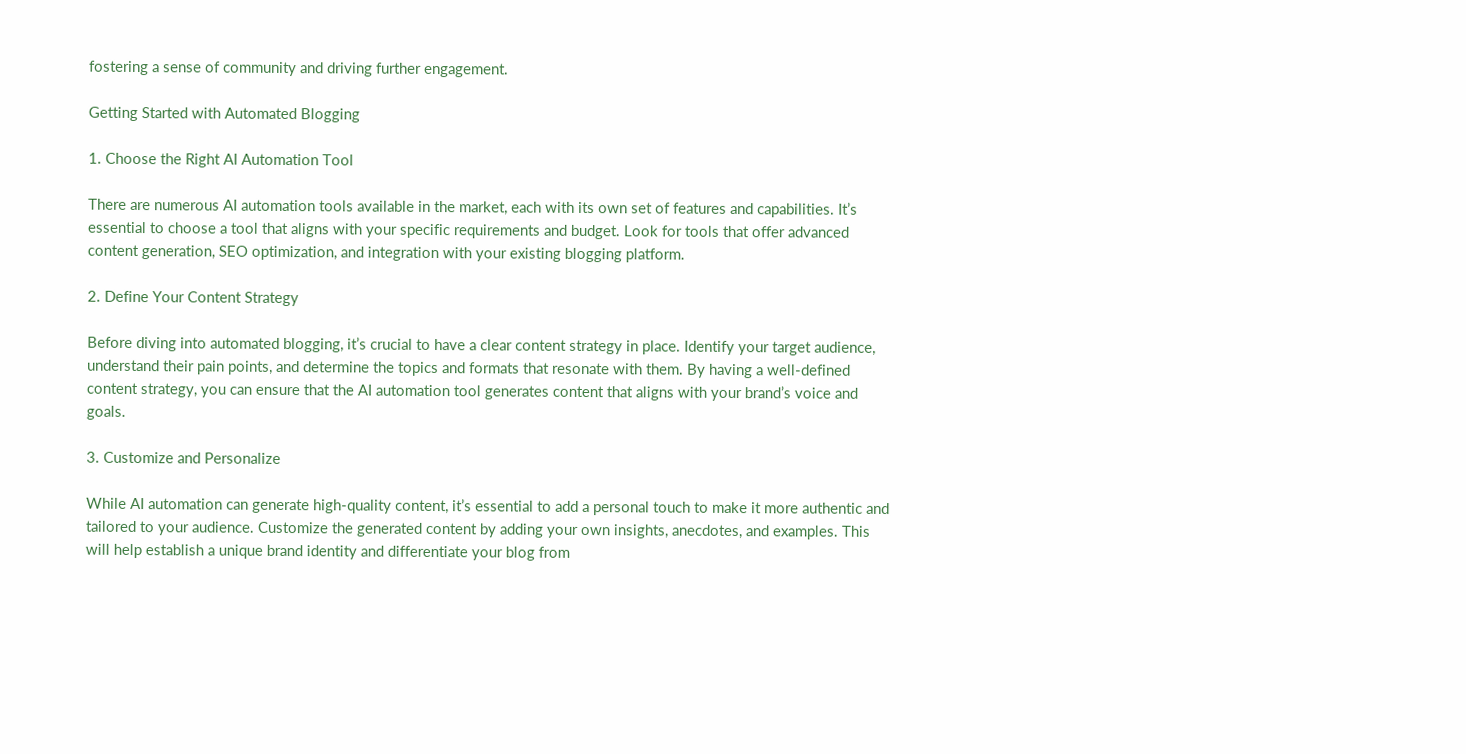fostering a sense of community and driving further engagement.

Getting Started with Automated Blogging

1. Choose the Right AI Automation Tool

There are numerous AI automation tools available in the market, each with its own set of features and capabilities. It’s essential to choose a tool that aligns with your specific requirements and budget. Look for tools that offer advanced content generation, SEO optimization, and integration with your existing blogging platform.

2. Define Your Content Strategy

Before diving into automated blogging, it’s crucial to have a clear content strategy in place. Identify your target audience, understand their pain points, and determine the topics and formats that resonate with them. By having a well-defined content strategy, you can ensure that the AI automation tool generates content that aligns with your brand’s voice and goals.

3. Customize and Personalize

While AI automation can generate high-quality content, it’s essential to add a personal touch to make it more authentic and tailored to your audience. Customize the generated content by adding your own insights, anecdotes, and examples. This will help establish a unique brand identity and differentiate your blog from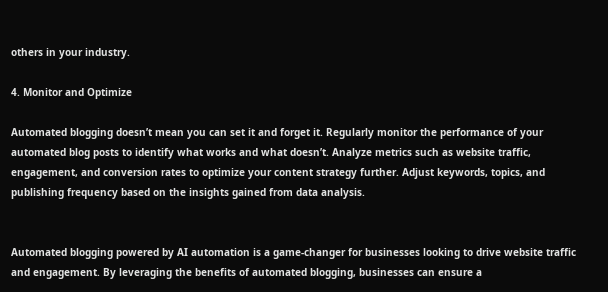others in your industry.

4. Monitor and Optimize

Automated blogging doesn’t mean you can set it and forget it. Regularly monitor the performance of your automated blog posts to identify what works and what doesn’t. Analyze metrics such as website traffic, engagement, and conversion rates to optimize your content strategy further. Adjust keywords, topics, and publishing frequency based on the insights gained from data analysis.


Automated blogging powered by AI automation is a game-changer for businesses looking to drive website traffic and engagement. By leveraging the benefits of automated blogging, businesses can ensure a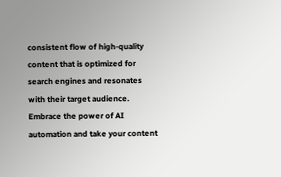consistent flow of high-quality content that is optimized for search engines and resonates with their target audience. Embrace the power of AI automation and take your content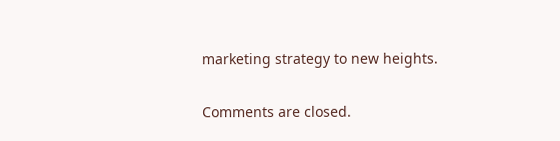marketing strategy to new heights.

Comments are closed.